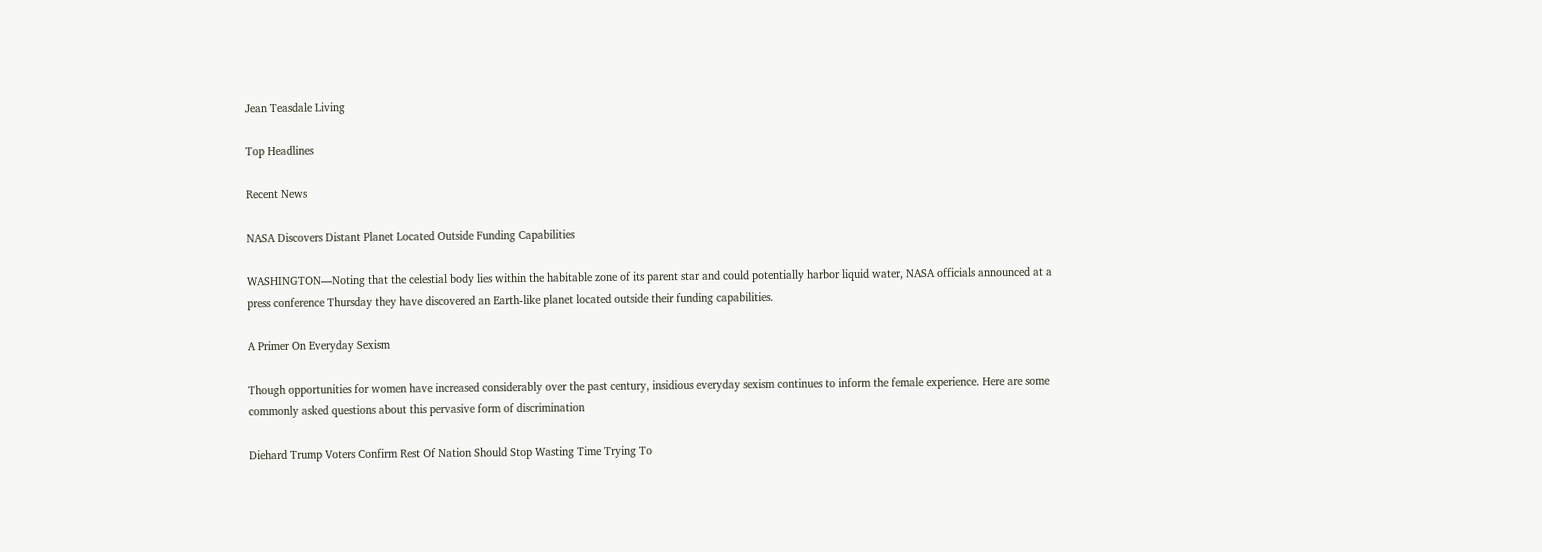Jean Teasdale Living

Top Headlines

Recent News

NASA Discovers Distant Planet Located Outside Funding Capabilities

WASHINGTON—Noting that the celestial body lies within the habitable zone of its parent star and could potentially harbor liquid water, NASA officials announced at a press conference Thursday they have discovered an Earth-like planet located outside their funding capabilities.

A Primer On Everyday Sexism

Though opportunities for women have increased considerably over the past century, insidious everyday sexism continues to inform the female experience. Here are some commonly asked questions about this pervasive form of discrimination

Diehard Trump Voters Confirm Rest Of Nation Should Stop Wasting Time Trying To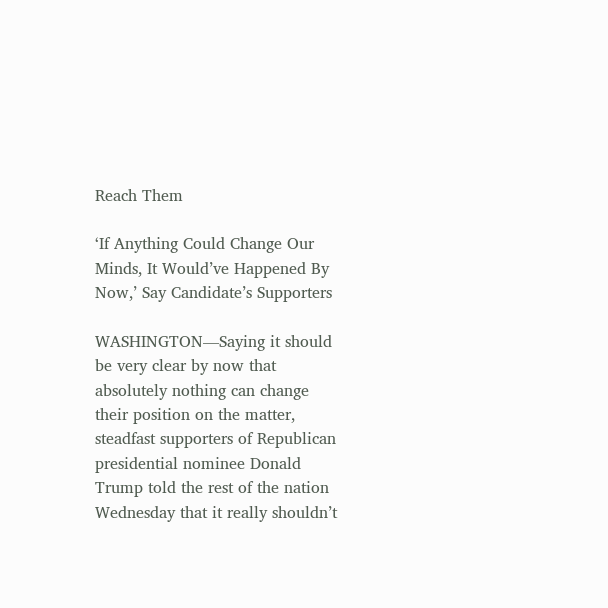Reach Them

‘If Anything Could Change Our Minds, It Would’ve Happened By Now,’ Say Candidate’s Supporters

WASHINGTON—Saying it should be very clear by now that absolutely nothing can change their position on the matter, steadfast supporters of Republican presidential nominee Donald Trump told the rest of the nation Wednesday that it really shouldn’t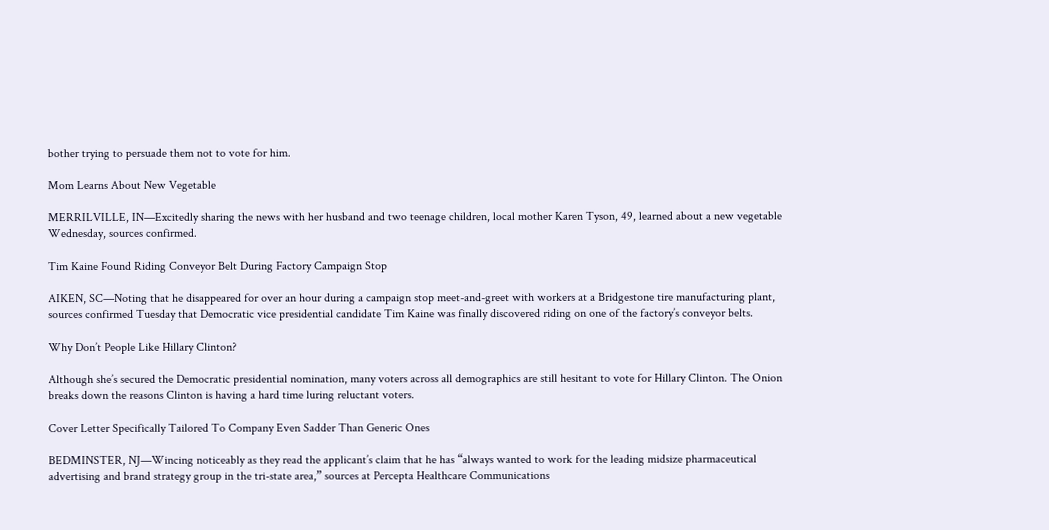bother trying to persuade them not to vote for him.

Mom Learns About New Vegetable

MERRILVILLE, IN—Excitedly sharing the news with her husband and two teenage children, local mother Karen Tyson, 49, learned about a new vegetable Wednesday, sources confirmed.

Tim Kaine Found Riding Conveyor Belt During Factory Campaign Stop

AIKEN, SC—Noting that he disappeared for over an hour during a campaign stop meet-and-greet with workers at a Bridgestone tire manufacturing plant, sources confirmed Tuesday that Democratic vice presidential candidate Tim Kaine was finally discovered riding on one of the factory’s conveyor belts.

Why Don’t People Like Hillary Clinton?

Although she’s secured the Democratic presidential nomination, many voters across all demographics are still hesitant to vote for Hillary Clinton. The Onion breaks down the reasons Clinton is having a hard time luring reluctant voters.

Cover Letter Specifically Tailored To Company Even Sadder Than Generic Ones

BEDMINSTER, NJ—Wincing noticeably as they read the applicant’s claim that he has “always wanted to work for the leading midsize pharmaceutical advertising and brand strategy group in the tri-state area,” sources at Percepta Healthcare Communications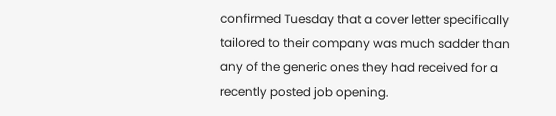confirmed Tuesday that a cover letter specifically tailored to their company was much sadder than any of the generic ones they had received for a recently posted job opening.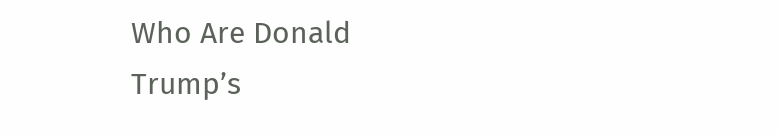Who Are Donald Trump’s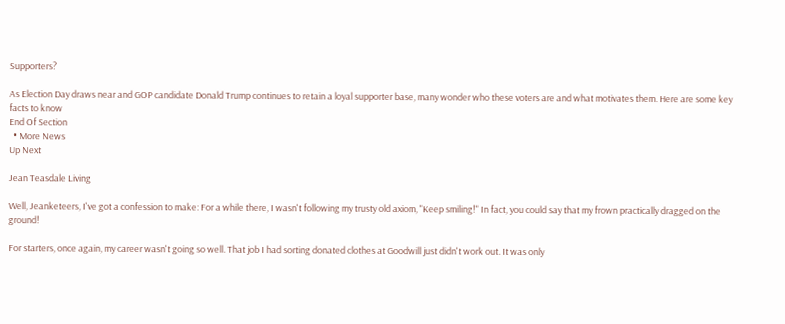Supporters?

As Election Day draws near and GOP candidate Donald Trump continues to retain a loyal supporter base, many wonder who these voters are and what motivates them. Here are some key facts to know
End Of Section
  • More News
Up Next

Jean Teasdale Living

Well, Jeanketeers, I've got a confession to make: For a while there, I wasn't following my trusty old axiom, "Keep smiling!" In fact, you could say that my frown practically dragged on the ground!

For starters, once again, my career wasn't going so well. That job I had sorting donated clothes at Goodwill just didn't work out. It was only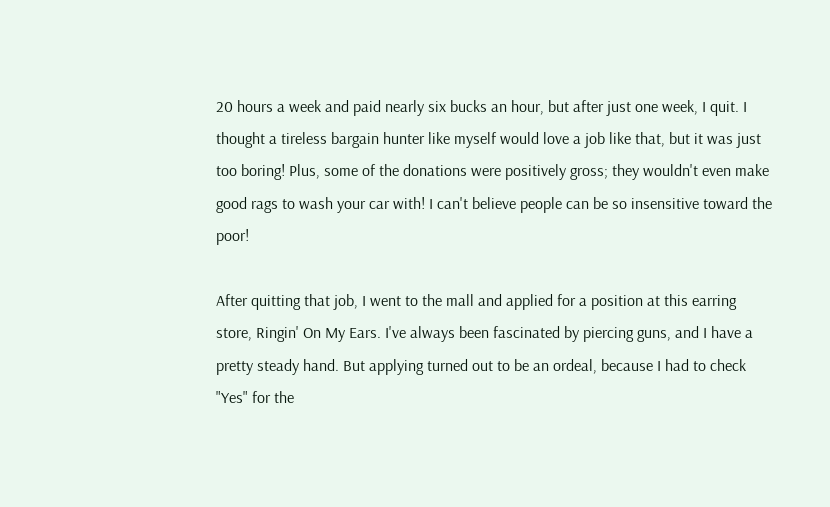20 hours a week and paid nearly six bucks an hour, but after just one week, I quit. I thought a tireless bargain hunter like myself would love a job like that, but it was just too boring! Plus, some of the donations were positively gross; they wouldn't even make good rags to wash your car with! I can't believe people can be so insensitive toward the poor!

After quitting that job, I went to the mall and applied for a position at this earring store, Ringin' On My Ears. I've always been fascinated by piercing guns, and I have a pretty steady hand. But applying turned out to be an ordeal, because I had to check "Yes" for the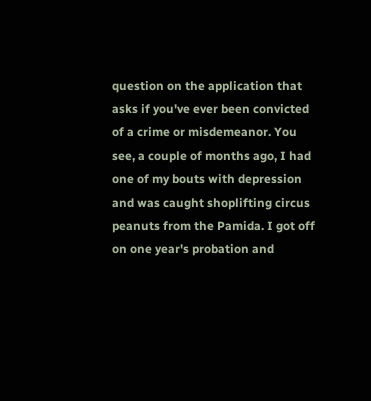question on the application that asks if you've ever been convicted of a crime or misdemeanor. You see, a couple of months ago, I had one of my bouts with depression and was caught shoplifting circus peanuts from the Pamida. I got off on one year's probation and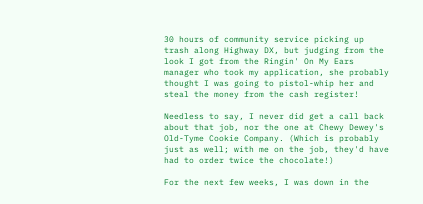30 hours of community service picking up trash along Highway DX, but judging from the look I got from the Ringin' On My Ears manager who took my application, she probably thought I was going to pistol-whip her and steal the money from the cash register!

Needless to say, I never did get a call back about that job, nor the one at Chewy Dewey's Old-Tyme Cookie Company. (Which is probably just as well; with me on the job, they'd have had to order twice the chocolate!)

For the next few weeks, I was down in the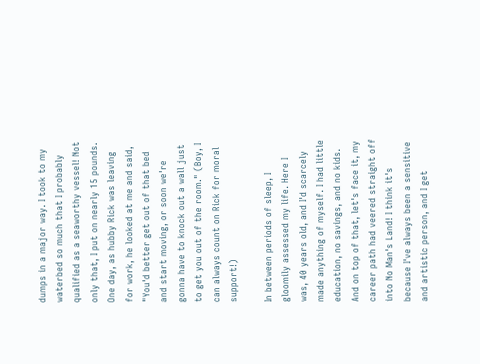dumps in a major way. I took to my waterbed so much that I probably qualified as a seaworthy vessel! Not only that, I put on nearly 15 pounds. One day, as hubby Rick was leaving for work, he looked at me and said, "You'd better get out of that bed and start moving, or soon we're gonna have to knock out a wall just to get you out of the room." (Boy, I can always count on Rick for moral support!)

In between periods of sleep, I gloomily assessed my life. Here I was, 40 years old, and I'd scarcely made anything of myself. I had little education, no savings, and no kids. And on top of that, let's face it, my career path had veered straight off into No Man's Land! I think it's because I've always been a sensitive and artistic person, and I get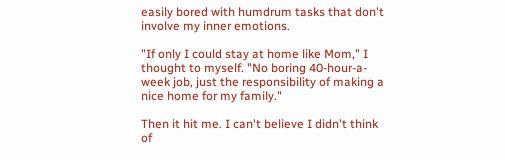easily bored with humdrum tasks that don't involve my inner emotions.

"If only I could stay at home like Mom," I thought to myself. "No boring 40-hour-a-week job, just the responsibility of making a nice home for my family."

Then it hit me. I can't believe I didn't think of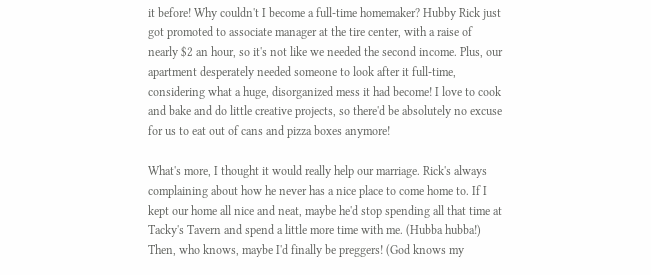it before! Why couldn't I become a full-time homemaker? Hubby Rick just got promoted to associate manager at the tire center, with a raise of nearly $2 an hour, so it's not like we needed the second income. Plus, our apartment desperately needed someone to look after it full-time, considering what a huge, disorganized mess it had become! I love to cook and bake and do little creative projects, so there'd be absolutely no excuse for us to eat out of cans and pizza boxes anymore!

What's more, I thought it would really help our marriage. Rick's always complaining about how he never has a nice place to come home to. If I kept our home all nice and neat, maybe he'd stop spending all that time at Tacky's Tavern and spend a little more time with me. (Hubba hubba!) Then, who knows, maybe I'd finally be preggers! (God knows my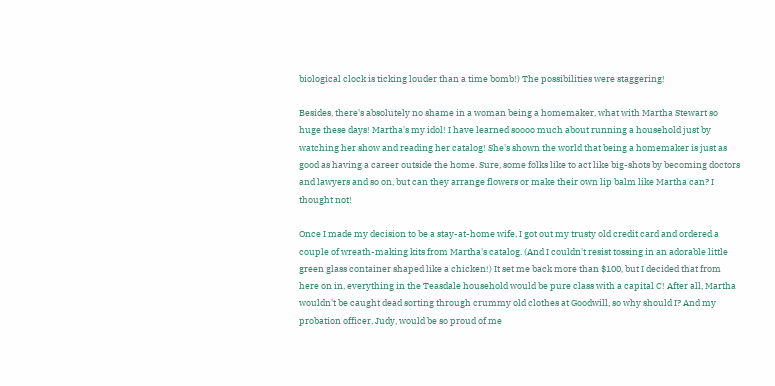biological clock is ticking louder than a time bomb!) The possibilities were staggering!

Besides, there's absolutely no shame in a woman being a homemaker, what with Martha Stewart so huge these days! Martha's my idol! I have learned soooo much about running a household just by watching her show and reading her catalog! She's shown the world that being a homemaker is just as good as having a career outside the home. Sure, some folks like to act like big-shots by becoming doctors and lawyers and so on, but can they arrange flowers or make their own lip balm like Martha can? I thought not!

Once I made my decision to be a stay-at-home wife, I got out my trusty old credit card and ordered a couple of wreath-making kits from Martha's catalog. (And I couldn't resist tossing in an adorable little green glass container shaped like a chicken!) It set me back more than $100, but I decided that from here on in, everything in the Teasdale household would be pure class with a capital C! After all, Martha wouldn't be caught dead sorting through crummy old clothes at Goodwill, so why should I? And my probation officer, Judy, would be so proud of me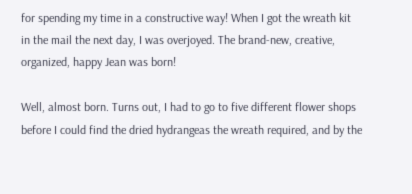for spending my time in a constructive way! When I got the wreath kit in the mail the next day, I was overjoyed. The brand-new, creative, organized, happy Jean was born!

Well, almost born. Turns out, I had to go to five different flower shops before I could find the dried hydrangeas the wreath required, and by the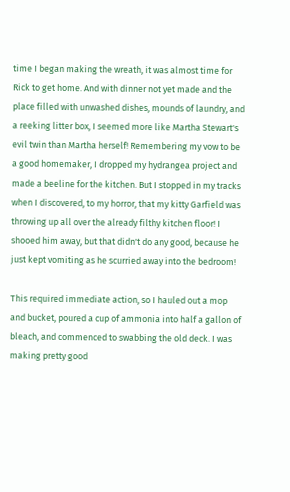time I began making the wreath, it was almost time for Rick to get home. And with dinner not yet made and the place filled with unwashed dishes, mounds of laundry, and a reeking litter box, I seemed more like Martha Stewart's evil twin than Martha herself! Remembering my vow to be a good homemaker, I dropped my hydrangea project and made a beeline for the kitchen. But I stopped in my tracks when I discovered, to my horror, that my kitty Garfield was throwing up all over the already filthy kitchen floor! I shooed him away, but that didn't do any good, because he just kept vomiting as he scurried away into the bedroom!

This required immediate action, so I hauled out a mop and bucket, poured a cup of ammonia into half a gallon of bleach, and commenced to swabbing the old deck. I was making pretty good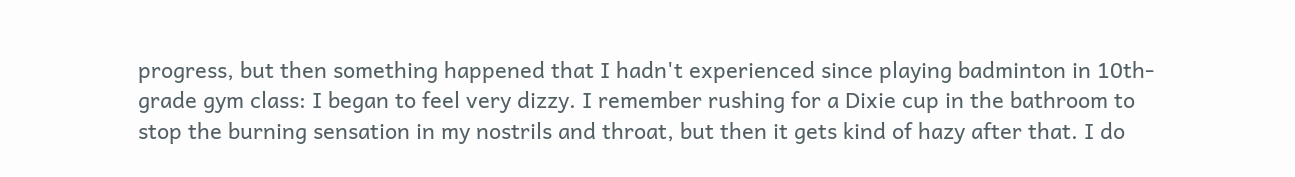progress, but then something happened that I hadn't experienced since playing badminton in 10th-grade gym class: I began to feel very dizzy. I remember rushing for a Dixie cup in the bathroom to stop the burning sensation in my nostrils and throat, but then it gets kind of hazy after that. I do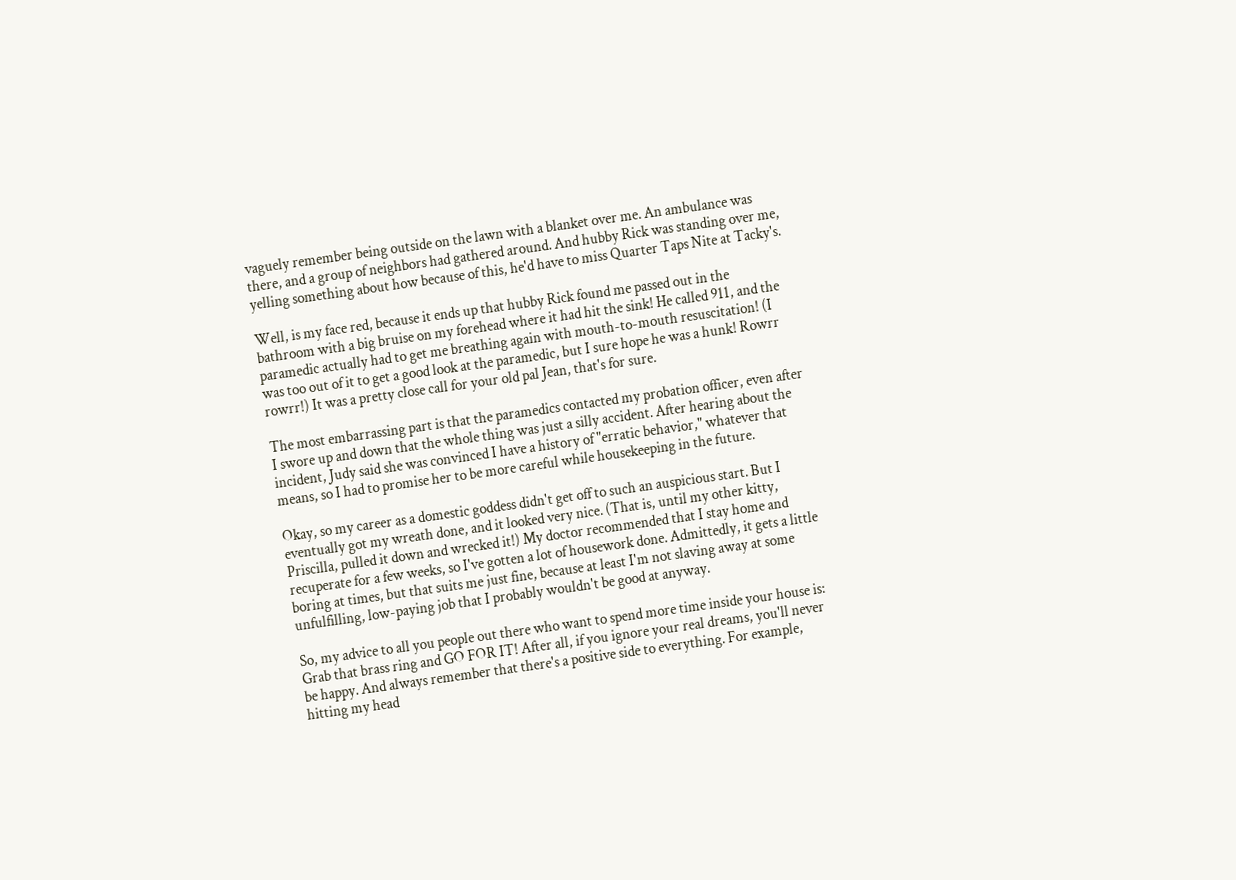vaguely remember being outside on the lawn with a blanket over me. An ambulance was there, and a group of neighbors had gathered around. And hubby Rick was standing over me, yelling something about how because of this, he'd have to miss Quarter Taps Nite at Tacky's.

Well, is my face red, because it ends up that hubby Rick found me passed out in the bathroom with a big bruise on my forehead where it had hit the sink! He called 911, and the paramedic actually had to get me breathing again with mouth-to-mouth resuscitation! (I was too out of it to get a good look at the paramedic, but I sure hope he was a hunk! Rowrr rowrr!) It was a pretty close call for your old pal Jean, that's for sure.

The most embarrassing part is that the paramedics contacted my probation officer, even after I swore up and down that the whole thing was just a silly accident. After hearing about the incident, Judy said she was convinced I have a history of "erratic behavior," whatever that means, so I had to promise her to be more careful while housekeeping in the future.

Okay, so my career as a domestic goddess didn't get off to such an auspicious start. But I eventually got my wreath done, and it looked very nice. (That is, until my other kitty, Priscilla, pulled it down and wrecked it!) My doctor recommended that I stay home and recuperate for a few weeks, so I've gotten a lot of housework done. Admittedly, it gets a little boring at times, but that suits me just fine, because at least I'm not slaving away at some unfulfilling, low-paying job that I probably wouldn't be good at anyway.

So, my advice to all you people out there who want to spend more time inside your house is: Grab that brass ring and GO FOR IT! After all, if you ignore your real dreams, you'll never be happy. And always remember that there's a positive side to everything. For example, hitting my head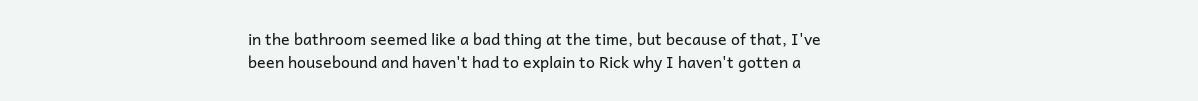in the bathroom seemed like a bad thing at the time, but because of that, I've been housebound and haven't had to explain to Rick why I haven't gotten a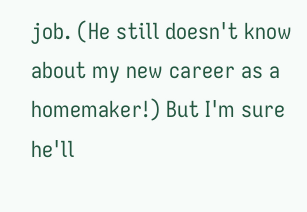job. (He still doesn't know about my new career as a homemaker!) But I'm sure he'll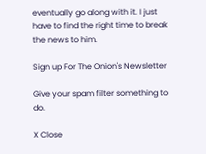eventually go along with it. I just have to find the right time to break the news to him.

Sign up For The Onion's Newsletter

Give your spam filter something to do.

X Close